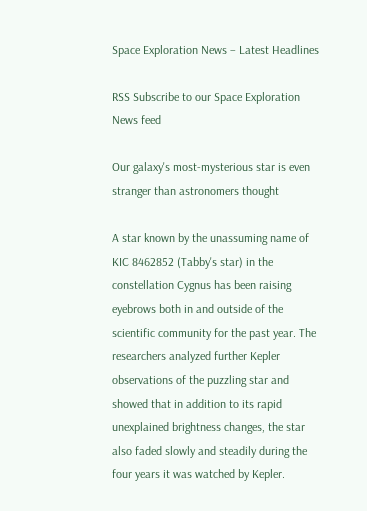Space Exploration News – Latest Headlines

RSS Subscribe to our Space Exploration News feed

Our galaxy's most-mysterious star is even stranger than astronomers thought

A star known by the unassuming name of KIC 8462852 (Tabby's star) in the constellation Cygnus has been raising eyebrows both in and outside of the scientific community for the past year. The researchers analyzed further Kepler observations of the puzzling star and showed that in addition to its rapid unexplained brightness changes, the star also faded slowly and steadily during the four years it was watched by Kepler.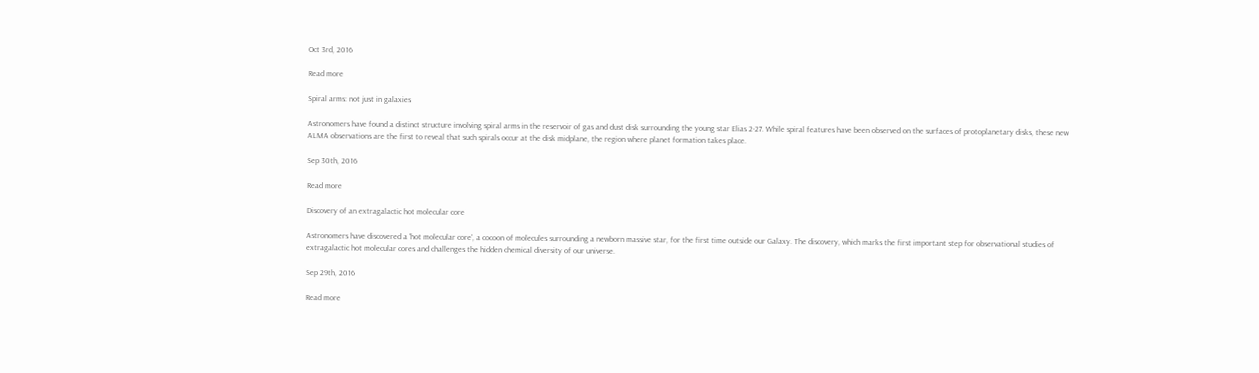Oct 3rd, 2016

Read more

Spiral arms: not just in galaxies

Astronomers have found a distinct structure involving spiral arms in the reservoir of gas and dust disk surrounding the young star Elias 2-27. While spiral features have been observed on the surfaces of protoplanetary disks, these new ALMA observations are the first to reveal that such spirals occur at the disk midplane, the region where planet formation takes place.

Sep 30th, 2016

Read more

Discovery of an extragalactic hot molecular core

Astronomers have discovered a 'hot molecular core', a cocoon of molecules surrounding a newborn massive star, for the first time outside our Galaxy. The discovery, which marks the first important step for observational studies of extragalactic hot molecular cores and challenges the hidden chemical diversity of our universe.

Sep 29th, 2016

Read more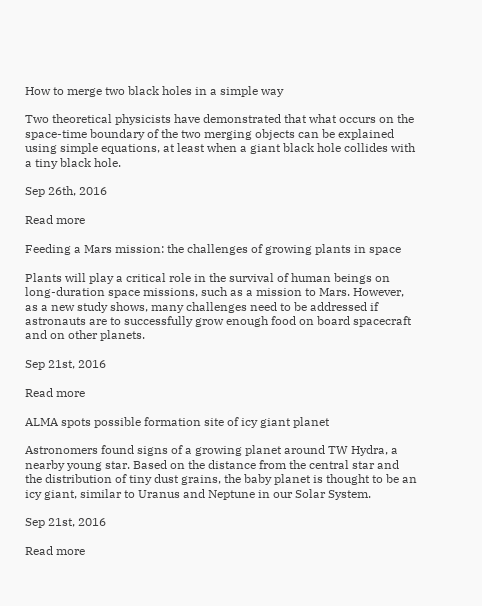How to merge two black holes in a simple way

Two theoretical physicists have demonstrated that what occurs on the space-time boundary of the two merging objects can be explained using simple equations, at least when a giant black hole collides with a tiny black hole.

Sep 26th, 2016

Read more

Feeding a Mars mission: the challenges of growing plants in space

Plants will play a critical role in the survival of human beings on long-duration space missions, such as a mission to Mars. However, as a new study shows, many challenges need to be addressed if astronauts are to successfully grow enough food on board spacecraft and on other planets.

Sep 21st, 2016

Read more

ALMA spots possible formation site of icy giant planet

Astronomers found signs of a growing planet around TW Hydra, a nearby young star. Based on the distance from the central star and the distribution of tiny dust grains, the baby planet is thought to be an icy giant, similar to Uranus and Neptune in our Solar System.

Sep 21st, 2016

Read more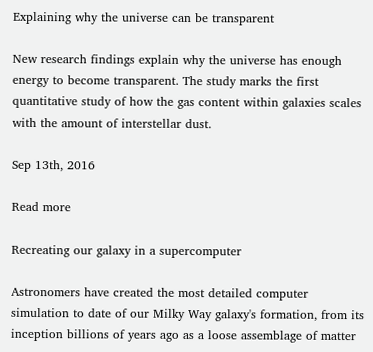Explaining why the universe can be transparent

New research findings explain why the universe has enough energy to become transparent. The study marks the first quantitative study of how the gas content within galaxies scales with the amount of interstellar dust.

Sep 13th, 2016

Read more

Recreating our galaxy in a supercomputer

Astronomers have created the most detailed computer simulation to date of our Milky Way galaxy's formation, from its inception billions of years ago as a loose assemblage of matter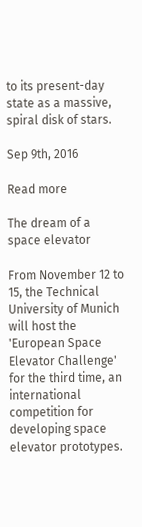to its present-day state as a massive, spiral disk of stars.

Sep 9th, 2016

Read more

The dream of a space elevator

From November 12 to 15, the Technical University of Munich will host the 'European Space Elevator Challenge' for the third time, an international competition for developing space elevator prototypes.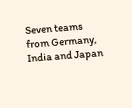Seven teams from Germany, India and Japan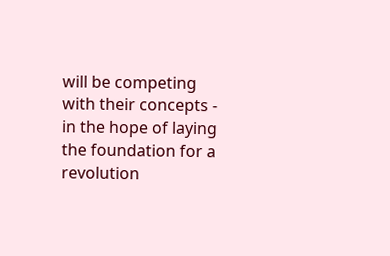will be competing with their concepts - in the hope of laying the foundation for a revolution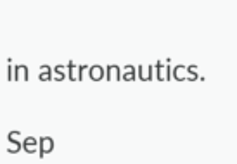in astronautics.

Sep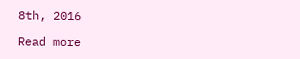8th, 2016

Read more